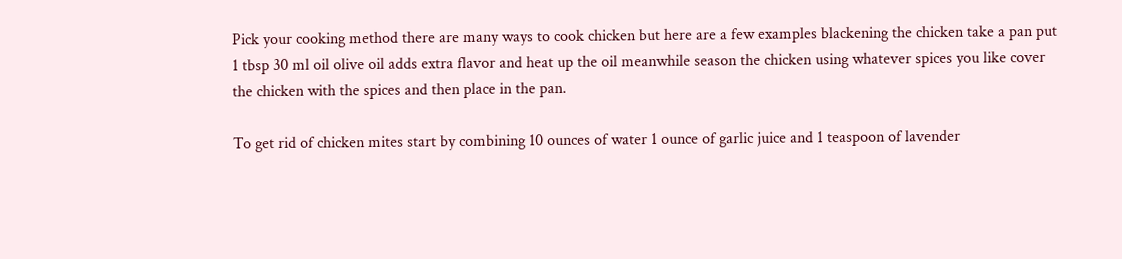Pick your cooking method there are many ways to cook chicken but here are a few examples blackening the chicken take a pan put 1 tbsp 30 ml oil olive oil adds extra flavor and heat up the oil meanwhile season the chicken using whatever spices you like cover the chicken with the spices and then place in the pan.

To get rid of chicken mites start by combining 10 ounces of water 1 ounce of garlic juice and 1 teaspoon of lavender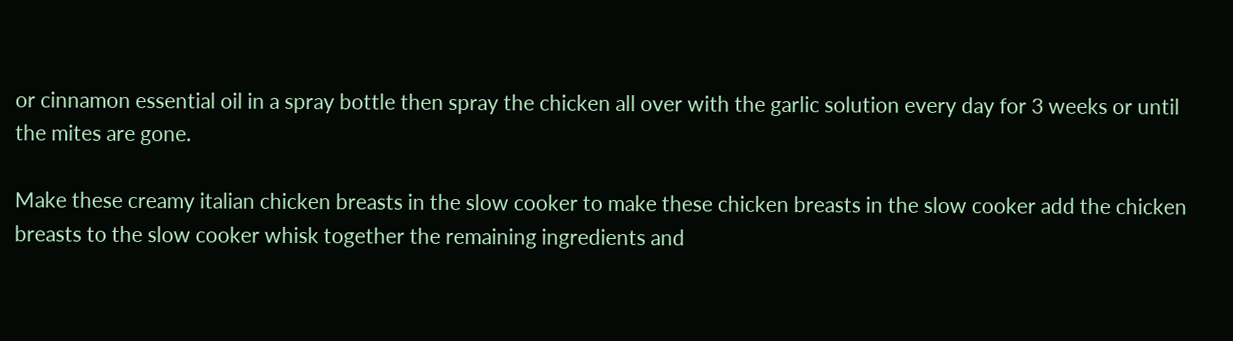or cinnamon essential oil in a spray bottle then spray the chicken all over with the garlic solution every day for 3 weeks or until the mites are gone.

Make these creamy italian chicken breasts in the slow cooker to make these chicken breasts in the slow cooker add the chicken breasts to the slow cooker whisk together the remaining ingredients and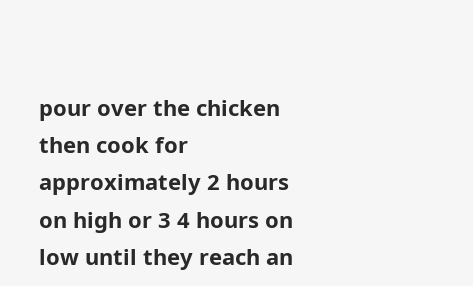pour over the chicken then cook for approximately 2 hours on high or 3 4 hours on low until they reach an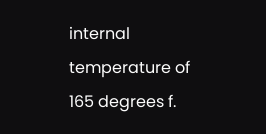internal temperature of 165 degrees f.